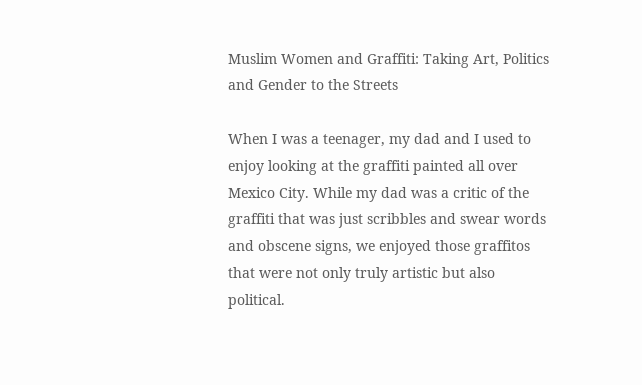Muslim Women and Graffiti: Taking Art, Politics and Gender to the Streets

When I was a teenager, my dad and I used to enjoy looking at the graffiti painted all over Mexico City. While my dad was a critic of the graffiti that was just scribbles and swear words and obscene signs, we enjoyed those graffitos that were not only truly artistic but also political.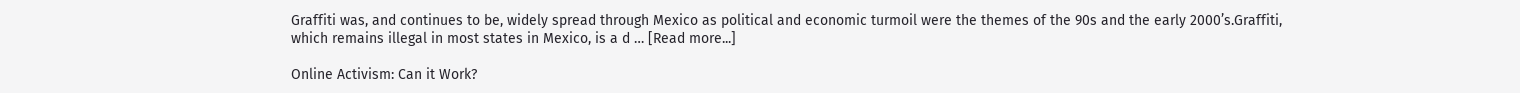Graffiti was, and continues to be, widely spread through Mexico as political and economic turmoil were the themes of the 90s and the early 2000’s.Graffiti, which remains illegal in most states in Mexico, is a d … [Read more...]

Online Activism: Can it Work?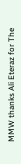MMW thanks Ali Eteraz for The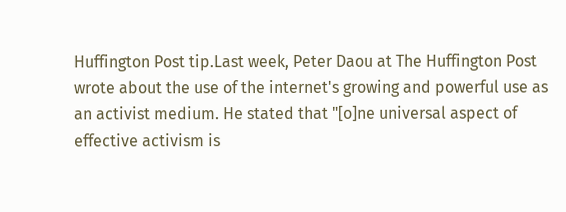Huffington Post tip.Last week, Peter Daou at The Huffington Post wrote about the use of the internet's growing and powerful use as an activist medium. He stated that "[o]ne universal aspect of effective activism is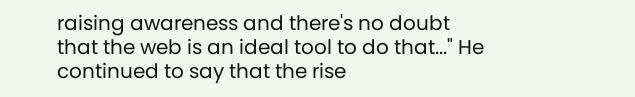raising awareness and there's no doubt that the web is an ideal tool to do that..." He continued to say that the rise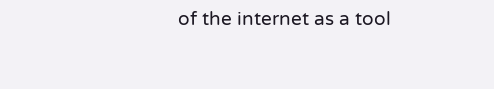of the internet as a tool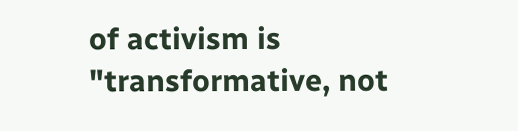of activism is "transformative, not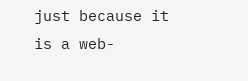just because it is a web-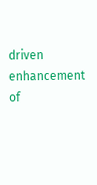driven enhancement of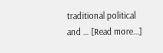traditional political and … [Read more...]